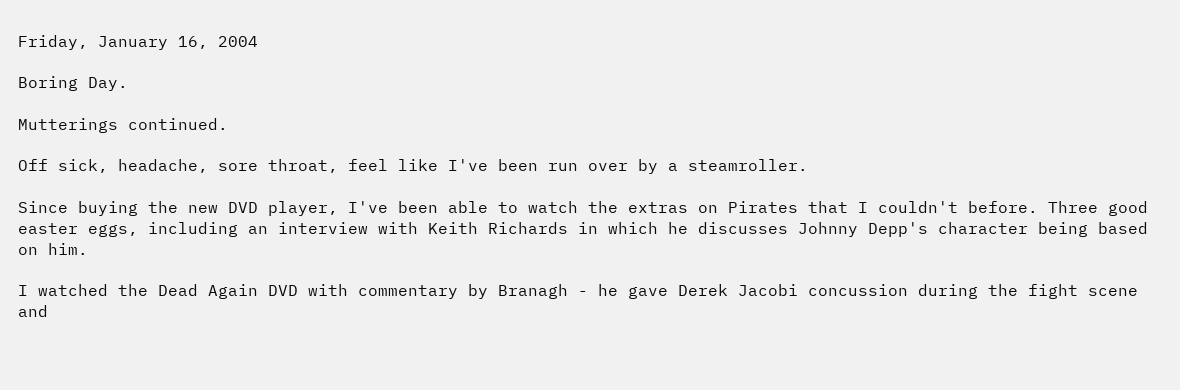Friday, January 16, 2004

Boring Day.

Mutterings continued.

Off sick, headache, sore throat, feel like I've been run over by a steamroller.

Since buying the new DVD player, I've been able to watch the extras on Pirates that I couldn't before. Three good easter eggs, including an interview with Keith Richards in which he discusses Johnny Depp's character being based on him.

I watched the Dead Again DVD with commentary by Branagh - he gave Derek Jacobi concussion during the fight scene and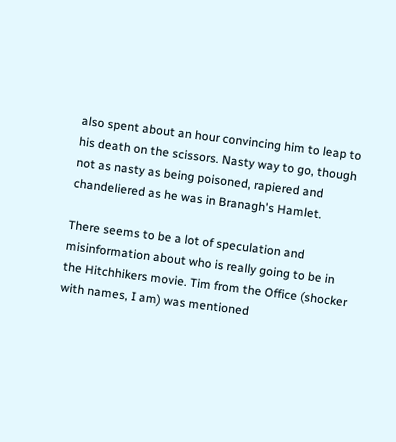also spent about an hour convincing him to leap to his death on the scissors. Nasty way to go, though not as nasty as being poisoned, rapiered and chandeliered as he was in Branagh's Hamlet.

There seems to be a lot of speculation and misinformation about who is really going to be in the Hitchhikers movie. Tim from the Office (shocker with names, I am) was mentioned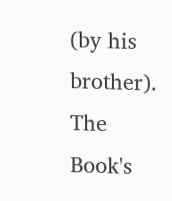(by his brother). The Book's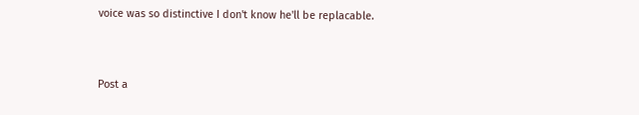voice was so distinctive I don't know he'll be replacable.


Post a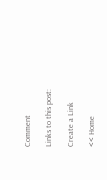Comment

Links to this post:

Create a Link

<< Home